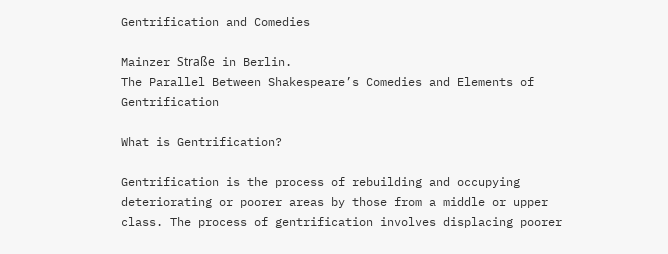Gentrification and Comedies

Mainzer Straße in Berlin.
The Parallel Between Shakespeare’s Comedies and Elements of Gentrification

What is Gentrification?

Gentrification is the process of rebuilding and occupying deteriorating or poorer areas by those from a middle or upper class. The process of gentrification involves displacing poorer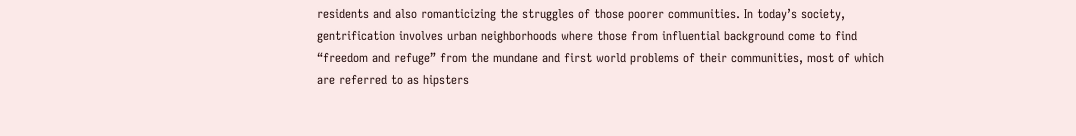residents and also romanticizing the struggles of those poorer communities. In today’s society, gentrification involves urban neighborhoods where those from influential background come to find “freedom and refuge” from the mundane and first world problems of their communities, most of which are referred to as hipsters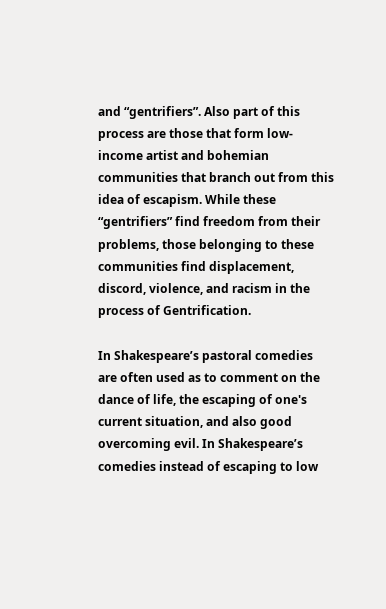and “gentrifiers”. Also part of this process are those that form low-income artist and bohemian communities that branch out from this idea of escapism. While these “gentrifiers” find freedom from their problems, those belonging to these communities find displacement, discord, violence, and racism in the process of Gentrification.

In Shakespeare’s pastoral comedies are often used as to comment on the dance of life, the escaping of one's current situation, and also good overcoming evil. In Shakespeare’s comedies instead of escaping to low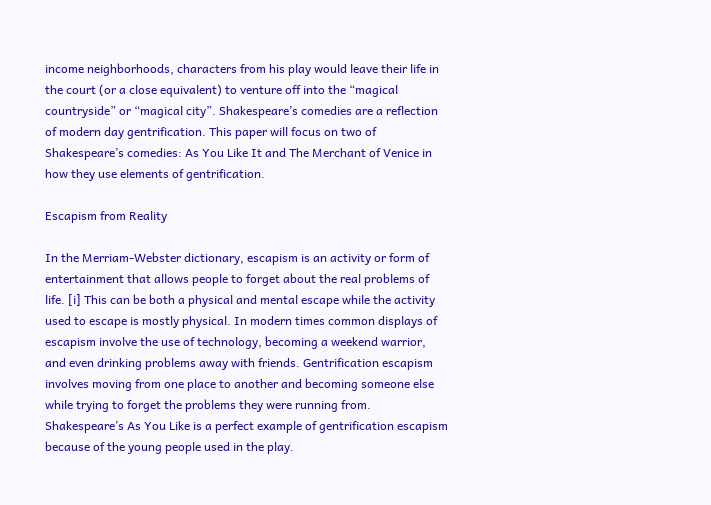income neighborhoods, characters from his play would leave their life in the court (or a close equivalent) to venture off into the “magical countryside” or “magical city”. Shakespeare’s comedies are a reflection of modern day gentrification. This paper will focus on two of Shakespeare’s comedies: As You Like It and The Merchant of Venice in how they use elements of gentrification.

Escapism from Reality

In the Merriam-Webster dictionary, escapism is an activity or form of entertainment that allows people to forget about the real problems of life. [i] This can be both a physical and mental escape while the activity used to escape is mostly physical. In modern times common displays of escapism involve the use of technology, becoming a weekend warrior, and even drinking problems away with friends. Gentrification escapism involves moving from one place to another and becoming someone else while trying to forget the problems they were running from. Shakespeare’s As You Like is a perfect example of gentrification escapism because of the young people used in the play.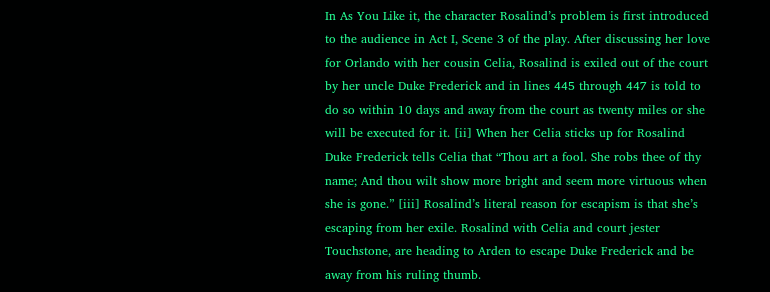In As You Like it, the character Rosalind’s problem is first introduced to the audience in Act I, Scene 3 of the play. After discussing her love for Orlando with her cousin Celia, Rosalind is exiled out of the court by her uncle Duke Frederick and in lines 445 through 447 is told to do so within 10 days and away from the court as twenty miles or she will be executed for it. [ii] When her Celia sticks up for Rosalind Duke Frederick tells Celia that “Thou art a fool. She robs thee of thy name; And thou wilt show more bright and seem more virtuous when she is gone.” [iii] Rosalind’s literal reason for escapism is that she’s escaping from her exile. Rosalind with Celia and court jester Touchstone, are heading to Arden to escape Duke Frederick and be away from his ruling thumb.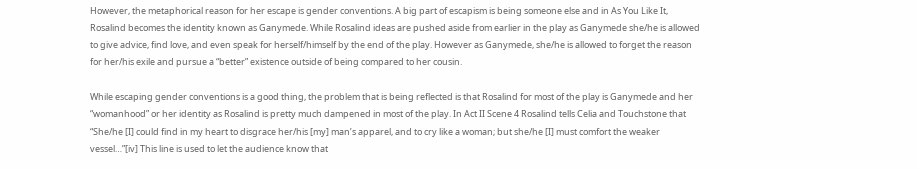However, the metaphorical reason for her escape is gender conventions. A big part of escapism is being someone else and in As You Like It, Rosalind becomes the identity known as Ganymede. While Rosalind ideas are pushed aside from earlier in the play as Ganymede she/he is allowed to give advice, find love, and even speak for herself/himself by the end of the play. However as Ganymede, she/he is allowed to forget the reason for her/his exile and pursue a “better” existence outside of being compared to her cousin.

While escaping gender conventions is a good thing, the problem that is being reflected is that Rosalind for most of the play is Ganymede and her “womanhood” or her identity as Rosalind is pretty much dampened in most of the play. In Act II Scene 4 Rosalind tells Celia and Touchstone that “She/he [I] could find in my heart to disgrace her/his [my] man’s apparel, and to cry like a woman; but she/he [I] must comfort the weaker vessel…”[iv] This line is used to let the audience know that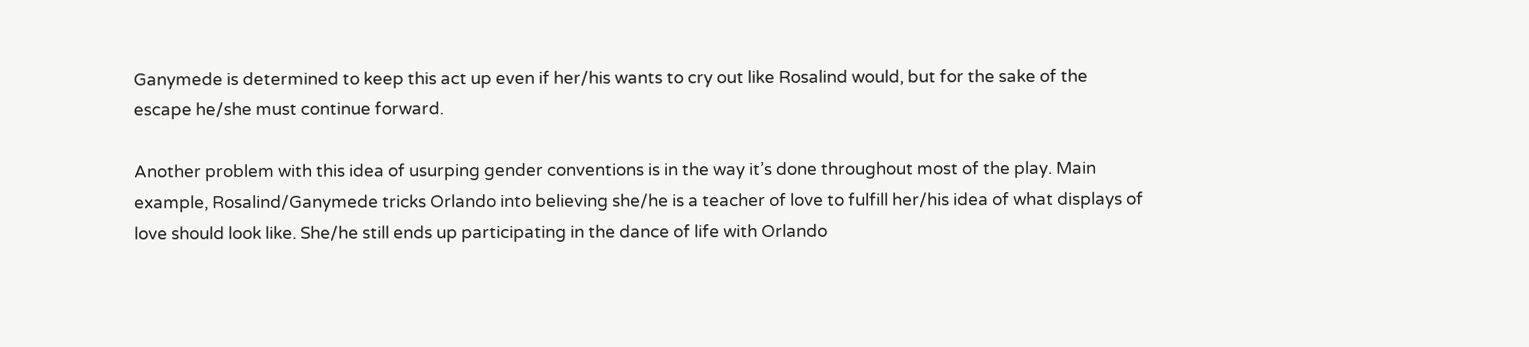Ganymede is determined to keep this act up even if her/his wants to cry out like Rosalind would, but for the sake of the escape he/she must continue forward.

Another problem with this idea of usurping gender conventions is in the way it’s done throughout most of the play. Main example, Rosalind/Ganymede tricks Orlando into believing she/he is a teacher of love to fulfill her/his idea of what displays of love should look like. She/he still ends up participating in the dance of life with Orlando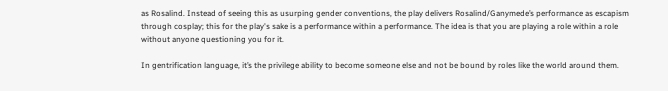as Rosalind. Instead of seeing this as usurping gender conventions, the play delivers Rosalind/Ganymede’s performance as escapism through cosplay; this for the play's sake is a performance within a performance. The idea is that you are playing a role within a role without anyone questioning you for it.

In gentrification language, it’s the privilege ability to become someone else and not be bound by roles like the world around them.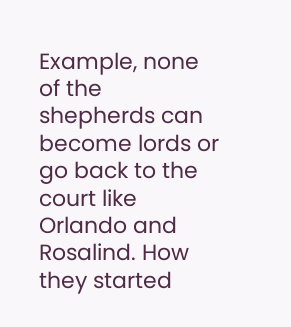Example, none of the shepherds can become lords or go back to the court like Orlando and Rosalind. How they started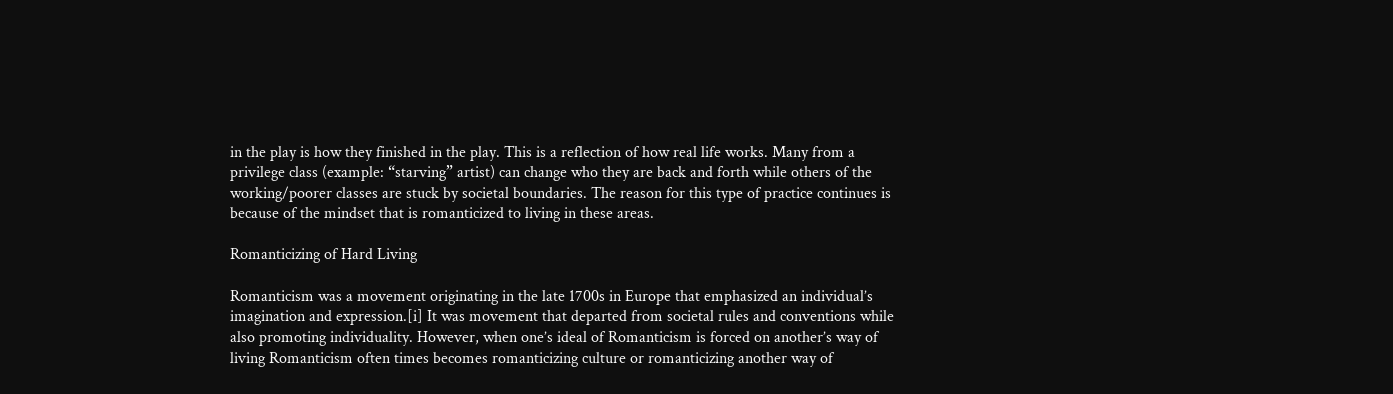in the play is how they finished in the play. This is a reflection of how real life works. Many from a privilege class (example: “starving” artist) can change who they are back and forth while others of the working/poorer classes are stuck by societal boundaries. The reason for this type of practice continues is because of the mindset that is romanticized to living in these areas.

Romanticizing of Hard Living

Romanticism was a movement originating in the late 1700s in Europe that emphasized an individual’s imagination and expression.[i] It was movement that departed from societal rules and conventions while also promoting individuality. However, when one’s ideal of Romanticism is forced on another’s way of living Romanticism often times becomes romanticizing culture or romanticizing another way of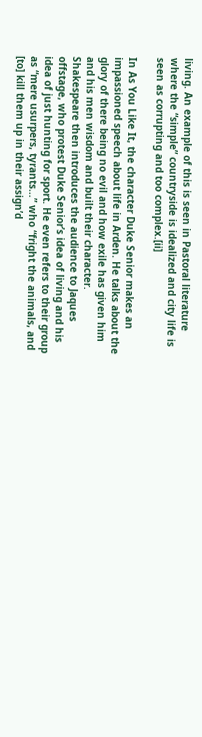living. An example of this is seen in Pastoral literature where the “simple” countryside is idealized and city life is seen as corrupting and too complex.[ii]

In As You Like It, the character Duke Senior makes an impassioned speech about life in Arden. He talks about the glory of there being no evil and how exile has given him and his men wisdom and built their character. Shakespeare then introduces the audience to Jaques offstage, who protest Duke Senior’s idea of living and his idea of just hunting for sport. He even refers to their group as “mere usurpers, tyrants…” who “fright the animals, and [to] kill them up in their assign’d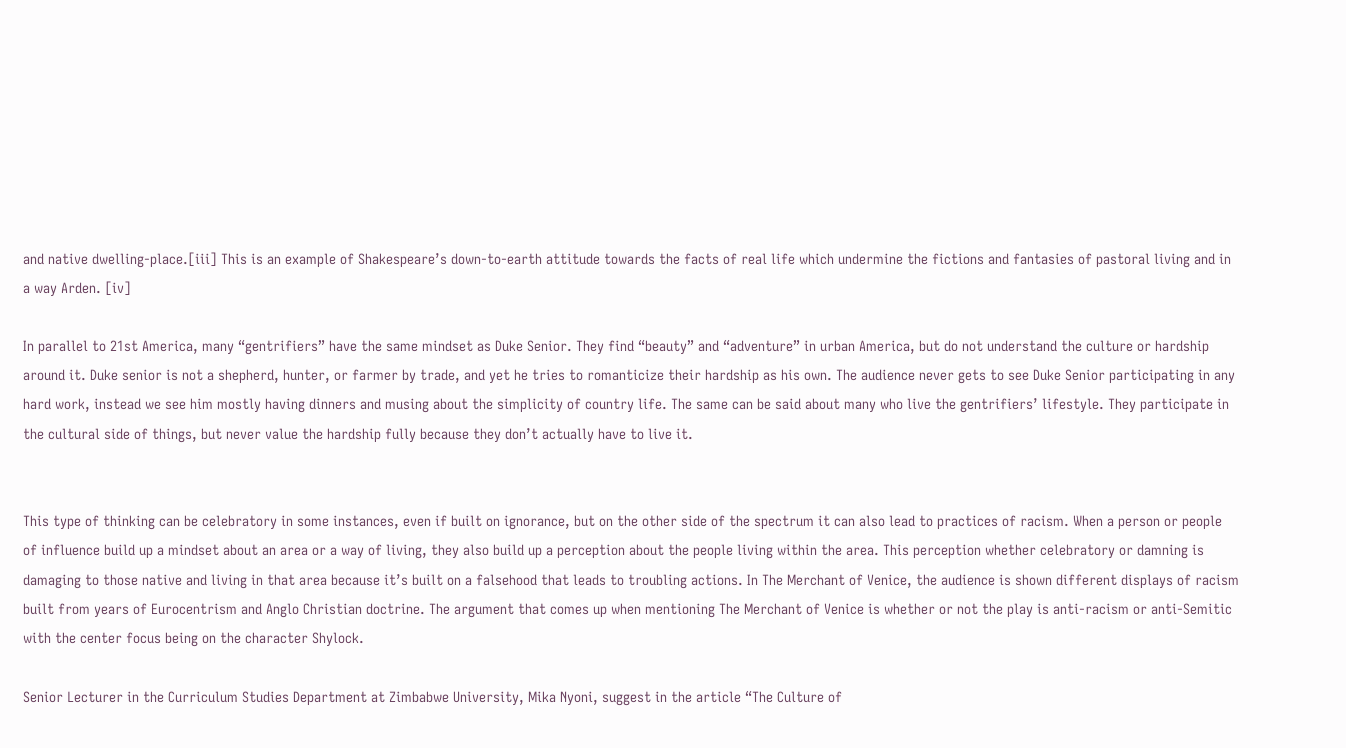and native dwelling-place.[iii] This is an example of Shakespeare’s down-to-earth attitude towards the facts of real life which undermine the fictions and fantasies of pastoral living and in a way Arden. [iv]

In parallel to 21st America, many “gentrifiers” have the same mindset as Duke Senior. They find “beauty” and “adventure” in urban America, but do not understand the culture or hardship around it. Duke senior is not a shepherd, hunter, or farmer by trade, and yet he tries to romanticize their hardship as his own. The audience never gets to see Duke Senior participating in any hard work, instead we see him mostly having dinners and musing about the simplicity of country life. The same can be said about many who live the gentrifiers’ lifestyle. They participate in the cultural side of things, but never value the hardship fully because they don’t actually have to live it.


This type of thinking can be celebratory in some instances, even if built on ignorance, but on the other side of the spectrum it can also lead to practices of racism. When a person or people of influence build up a mindset about an area or a way of living, they also build up a perception about the people living within the area. This perception whether celebratory or damning is damaging to those native and living in that area because it’s built on a falsehood that leads to troubling actions. In The Merchant of Venice, the audience is shown different displays of racism built from years of Eurocentrism and Anglo Christian doctrine. The argument that comes up when mentioning The Merchant of Venice is whether or not the play is anti-racism or anti-Semitic with the center focus being on the character Shylock.

Senior Lecturer in the Curriculum Studies Department at Zimbabwe University, Mika Nyoni, suggest in the article “The Culture of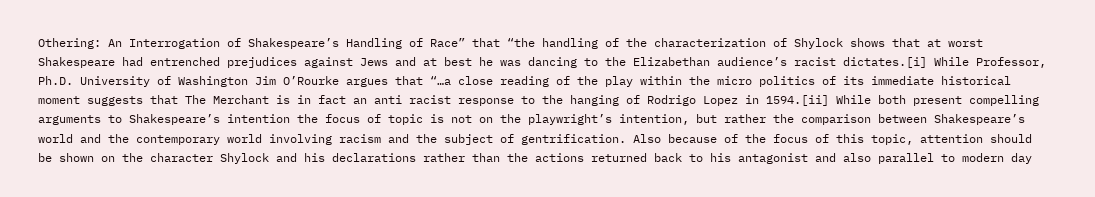Othering: An Interrogation of Shakespeare’s Handling of Race” that “the handling of the characterization of Shylock shows that at worst Shakespeare had entrenched prejudices against Jews and at best he was dancing to the Elizabethan audience’s racist dictates.[i] While Professor, Ph.D. University of Washington Jim O’Rourke argues that “…a close reading of the play within the micro politics of its immediate historical moment suggests that The Merchant is in fact an anti racist response to the hanging of Rodrigo Lopez in 1594.[ii] While both present compelling arguments to Shakespeare’s intention the focus of topic is not on the playwright’s intention, but rather the comparison between Shakespeare’s world and the contemporary world involving racism and the subject of gentrification. Also because of the focus of this topic, attention should be shown on the character Shylock and his declarations rather than the actions returned back to his antagonist and also parallel to modern day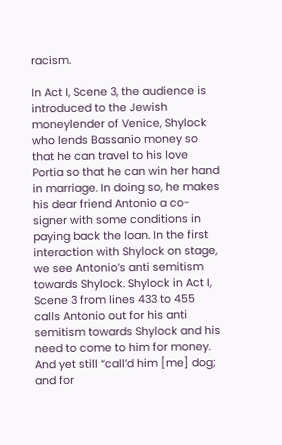racism.

In Act I, Scene 3, the audience is introduced to the Jewish moneylender of Venice, Shylock who lends Bassanio money so that he can travel to his love Portia so that he can win her hand in marriage. In doing so, he makes his dear friend Antonio a co-signer with some conditions in paying back the loan. In the first interaction with Shylock on stage, we see Antonio’s anti semitism towards Shylock. Shylock in Act I, Scene 3 from lines 433 to 455 calls Antonio out for his anti semitism towards Shylock and his need to come to him for money. And yet still “call’d him [me] dog; and for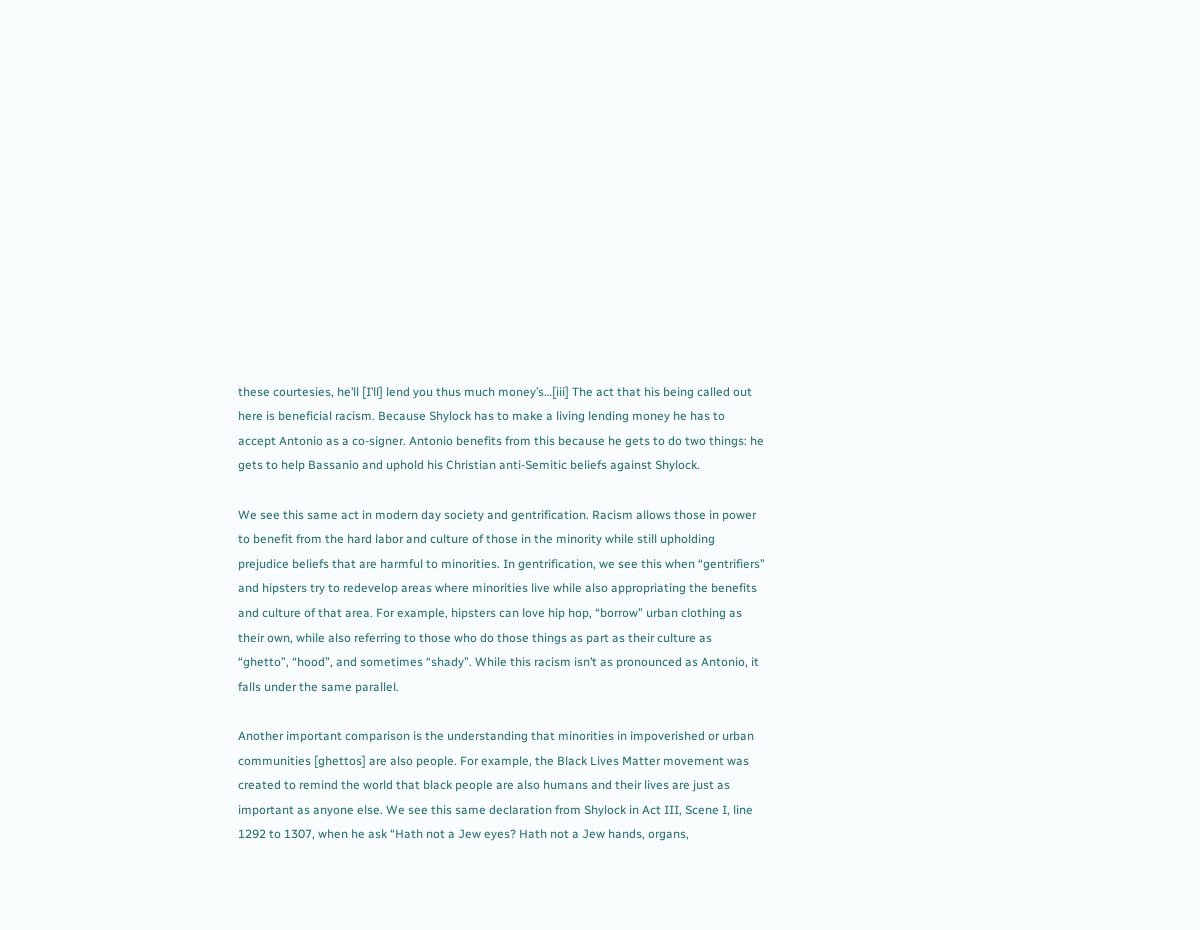these courtesies, he’ll [I’ll] lend you thus much money’s…[iii] The act that his being called out here is beneficial racism. Because Shylock has to make a living lending money he has to accept Antonio as a co-signer. Antonio benefits from this because he gets to do two things: he gets to help Bassanio and uphold his Christian anti-Semitic beliefs against Shylock.

We see this same act in modern day society and gentrification. Racism allows those in power to benefit from the hard labor and culture of those in the minority while still upholding prejudice beliefs that are harmful to minorities. In gentrification, we see this when “gentrifiers” and hipsters try to redevelop areas where minorities live while also appropriating the benefits and culture of that area. For example, hipsters can love hip hop, “borrow” urban clothing as their own, while also referring to those who do those things as part as their culture as “ghetto”, “hood”, and sometimes “shady”. While this racism isn’t as pronounced as Antonio, it falls under the same parallel.

Another important comparison is the understanding that minorities in impoverished or urban communities [ghettos] are also people. For example, the Black Lives Matter movement was created to remind the world that black people are also humans and their lives are just as important as anyone else. We see this same declaration from Shylock in Act III, Scene I, line 1292 to 1307, when he ask “Hath not a Jew eyes? Hath not a Jew hands, organs,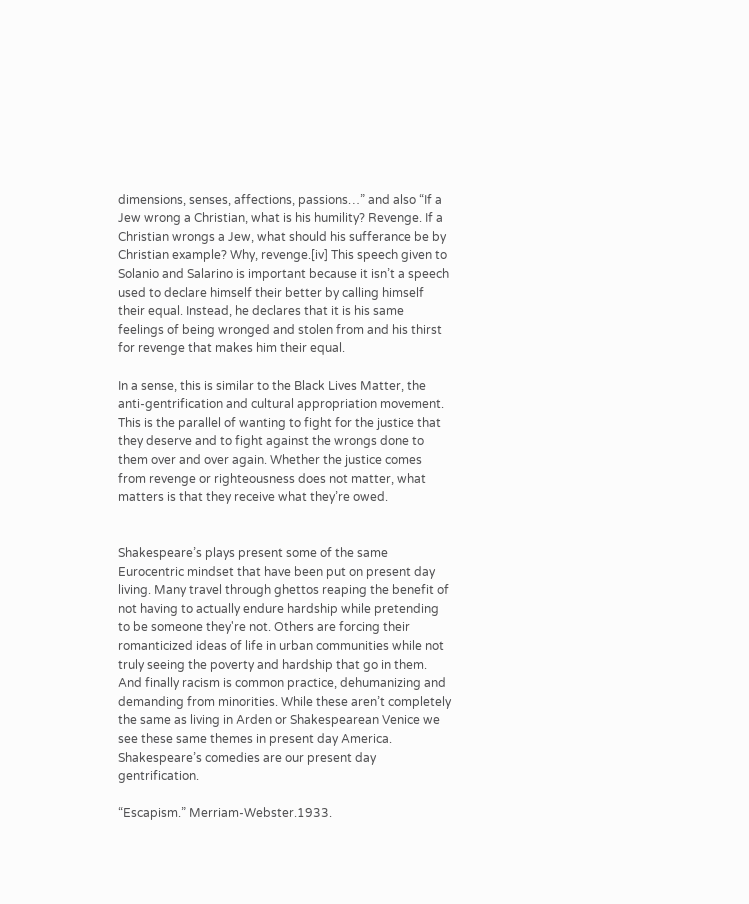dimensions, senses, affections, passions…” and also “If a Jew wrong a Christian, what is his humility? Revenge. If a Christian wrongs a Jew, what should his sufferance be by Christian example? Why, revenge.[iv] This speech given to Solanio and Salarino is important because it isn’t a speech used to declare himself their better by calling himself their equal. Instead, he declares that it is his same feelings of being wronged and stolen from and his thirst for revenge that makes him their equal.

In a sense, this is similar to the Black Lives Matter, the anti-gentrification and cultural appropriation movement. This is the parallel of wanting to fight for the justice that they deserve and to fight against the wrongs done to them over and over again. Whether the justice comes from revenge or righteousness does not matter, what matters is that they receive what they’re owed.


Shakespeare’s plays present some of the same Eurocentric mindset that have been put on present day living. Many travel through ghettos reaping the benefit of not having to actually endure hardship while pretending to be someone they're not. Others are forcing their romanticized ideas of life in urban communities while not truly seeing the poverty and hardship that go in them. And finally racism is common practice, dehumanizing and demanding from minorities. While these aren’t completely the same as living in Arden or Shakespearean Venice we see these same themes in present day America. Shakespeare’s comedies are our present day gentrification.

“Escapism.” Merriam-Webster.1933.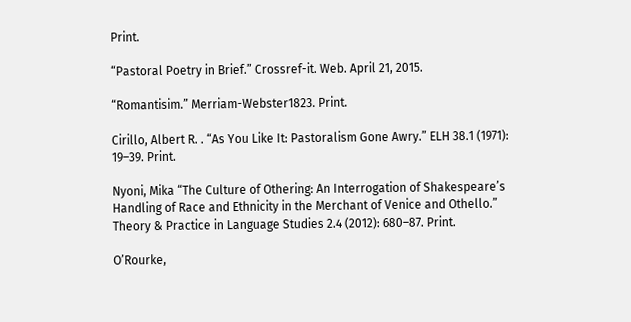Print.

“Pastoral Poetry in Brief.” Crossref-it. Web. April 21, 2015.

“Romantisim.” Merriam-Webster1823. Print.

Cirillo, Albert R. . “As You Like It: Pastoralism Gone Awry.” ELH 38.1 (1971): 19–39. Print.

Nyoni, Mika “The Culture of Othering: An Interrogation of Shakespeare’s Handling of Race and Ethnicity in the Merchant of Venice and Othello.” Theory & Practice in Language Studies 2.4 (2012): 680–87. Print.

O’Rourke,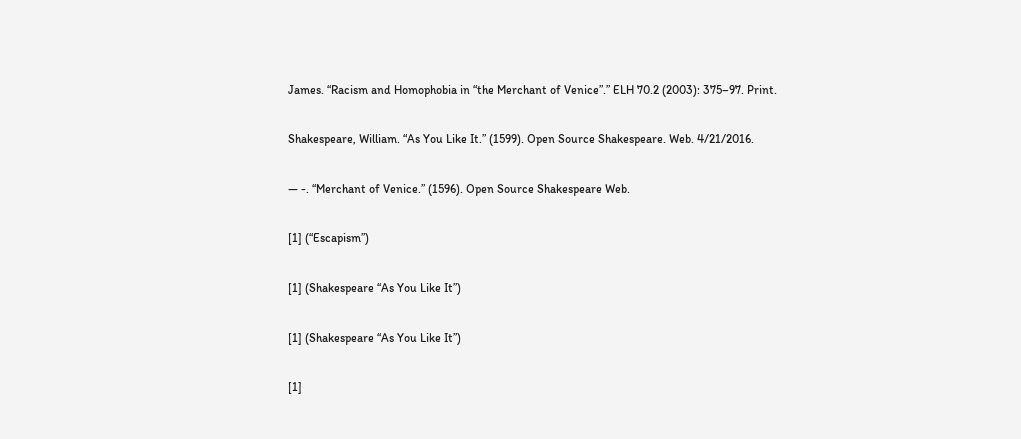James. “Racism and Homophobia in “the Merchant of Venice”.” ELH 70.2 (2003): 375–97. Print.

Shakespeare, William. “As You Like It.” (1599). Open Source Shakespeare. Web. 4/21/2016.

— -. “Merchant of Venice.” (1596). Open Source Shakespeare Web.

[1] (“Escapism”)

[1] (Shakespeare “As You Like It”)

[1] (Shakespeare “As You Like It”)

[1]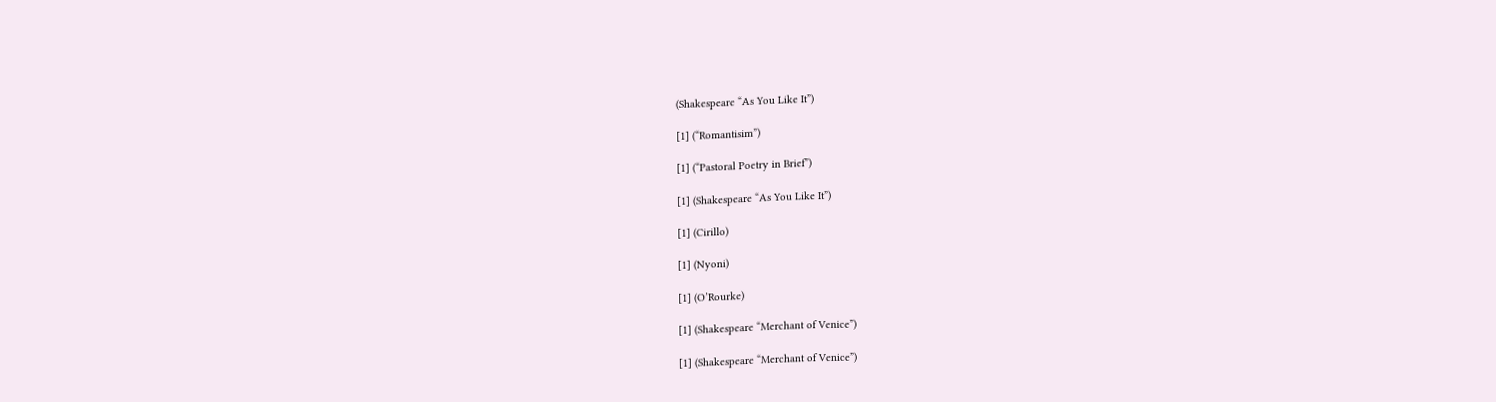(Shakespeare “As You Like It”)

[1] (“Romantisim”)

[1] (“Pastoral Poetry in Brief”)

[1] (Shakespeare “As You Like It”)

[1] (Cirillo)

[1] (Nyoni)

[1] (O’Rourke)

[1] (Shakespeare “Merchant of Venice”)

[1] (Shakespeare “Merchant of Venice”)